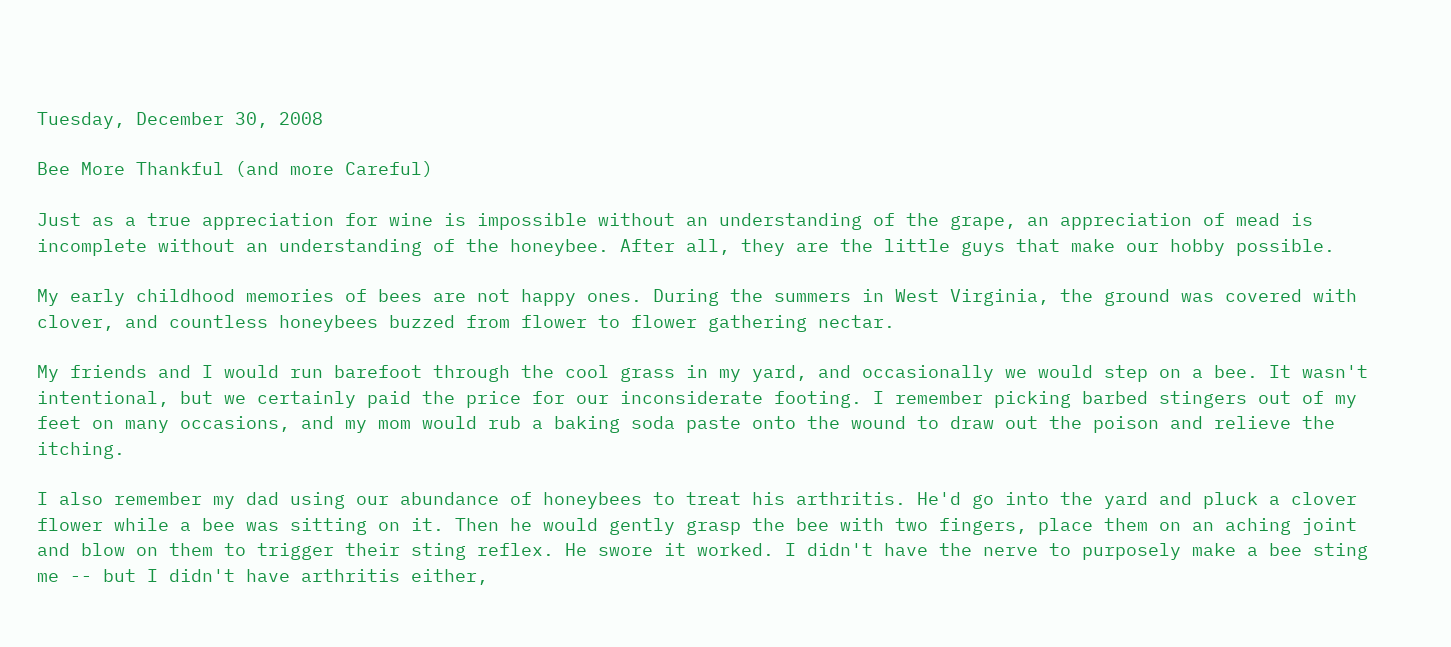Tuesday, December 30, 2008

Bee More Thankful (and more Careful)

Just as a true appreciation for wine is impossible without an understanding of the grape, an appreciation of mead is incomplete without an understanding of the honeybee. After all, they are the little guys that make our hobby possible.

My early childhood memories of bees are not happy ones. During the summers in West Virginia, the ground was covered with clover, and countless honeybees buzzed from flower to flower gathering nectar.

My friends and I would run barefoot through the cool grass in my yard, and occasionally we would step on a bee. It wasn't intentional, but we certainly paid the price for our inconsiderate footing. I remember picking barbed stingers out of my feet on many occasions, and my mom would rub a baking soda paste onto the wound to draw out the poison and relieve the itching.

I also remember my dad using our abundance of honeybees to treat his arthritis. He'd go into the yard and pluck a clover flower while a bee was sitting on it. Then he would gently grasp the bee with two fingers, place them on an aching joint and blow on them to trigger their sting reflex. He swore it worked. I didn't have the nerve to purposely make a bee sting me -- but I didn't have arthritis either,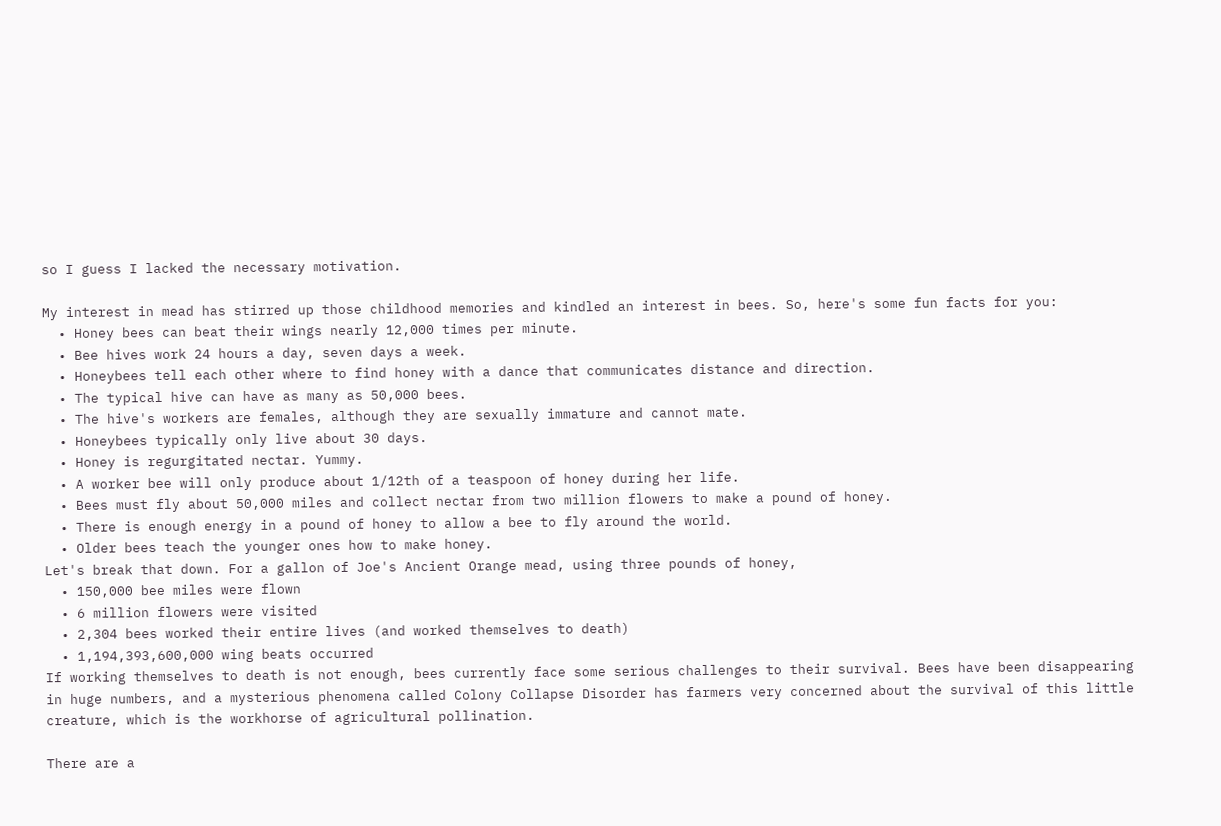so I guess I lacked the necessary motivation.

My interest in mead has stirred up those childhood memories and kindled an interest in bees. So, here's some fun facts for you:
  • Honey bees can beat their wings nearly 12,000 times per minute.
  • Bee hives work 24 hours a day, seven days a week.
  • Honeybees tell each other where to find honey with a dance that communicates distance and direction.
  • The typical hive can have as many as 50,000 bees.
  • The hive's workers are females, although they are sexually immature and cannot mate.
  • Honeybees typically only live about 30 days.
  • Honey is regurgitated nectar. Yummy.
  • A worker bee will only produce about 1/12th of a teaspoon of honey during her life.
  • Bees must fly about 50,000 miles and collect nectar from two million flowers to make a pound of honey.
  • There is enough energy in a pound of honey to allow a bee to fly around the world.
  • Older bees teach the younger ones how to make honey.
Let's break that down. For a gallon of Joe's Ancient Orange mead, using three pounds of honey,
  • 150,000 bee miles were flown
  • 6 million flowers were visited
  • 2,304 bees worked their entire lives (and worked themselves to death)
  • 1,194,393,600,000 wing beats occurred
If working themselves to death is not enough, bees currently face some serious challenges to their survival. Bees have been disappearing in huge numbers, and a mysterious phenomena called Colony Collapse Disorder has farmers very concerned about the survival of this little creature, which is the workhorse of agricultural pollination.

There are a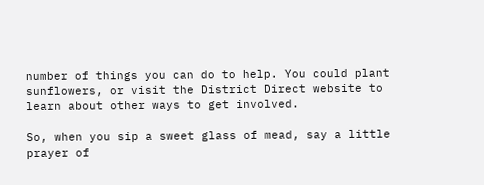number of things you can do to help. You could plant sunflowers, or visit the District Direct website to learn about other ways to get involved.

So, when you sip a sweet glass of mead, say a little prayer of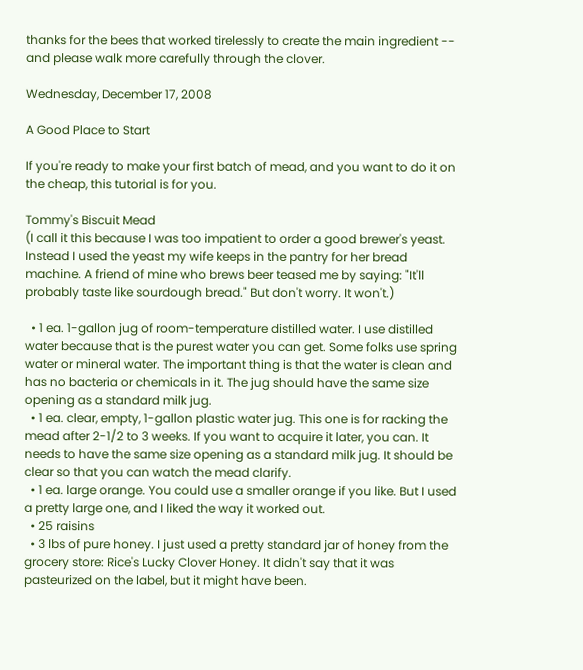thanks for the bees that worked tirelessly to create the main ingredient -- and please walk more carefully through the clover.

Wednesday, December 17, 2008

A Good Place to Start

If you're ready to make your first batch of mead, and you want to do it on the cheap, this tutorial is for you.

Tommy's Biscuit Mead
(I call it this because I was too impatient to order a good brewer's yeast. Instead I used the yeast my wife keeps in the pantry for her bread machine. A friend of mine who brews beer teased me by saying: "It'll probably taste like sourdough bread." But don't worry. It won't.)

  • 1 ea. 1-gallon jug of room-temperature distilled water. I use distilled water because that is the purest water you can get. Some folks use spring water or mineral water. The important thing is that the water is clean and has no bacteria or chemicals in it. The jug should have the same size opening as a standard milk jug.
  • 1 ea. clear, empty, 1-gallon plastic water jug. This one is for racking the mead after 2-1/2 to 3 weeks. If you want to acquire it later, you can. It needs to have the same size opening as a standard milk jug. It should be clear so that you can watch the mead clarify.
  • 1 ea. large orange. You could use a smaller orange if you like. But I used a pretty large one, and I liked the way it worked out.
  • 25 raisins
  • 3 lbs of pure honey. I just used a pretty standard jar of honey from the grocery store: Rice's Lucky Clover Honey. It didn't say that it was pasteurized on the label, but it might have been.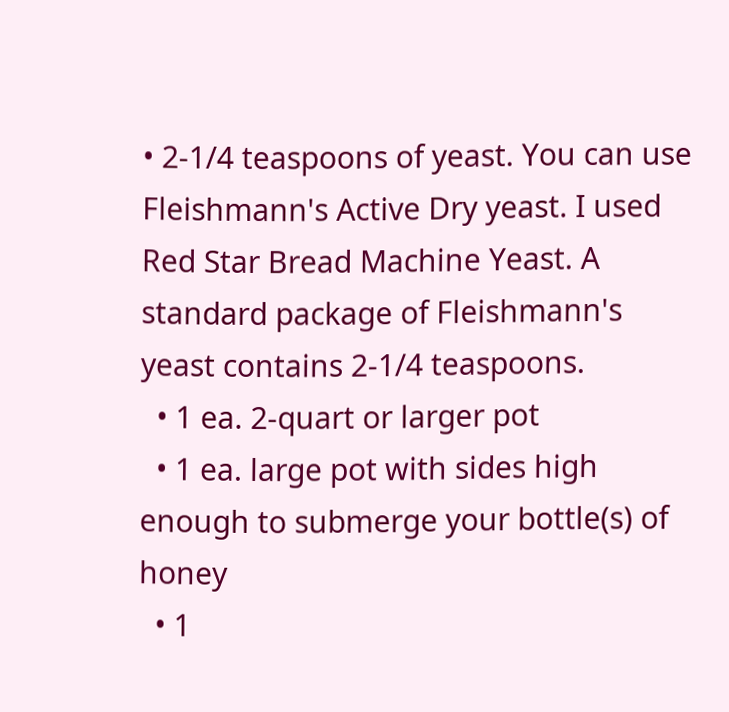• 2-1/4 teaspoons of yeast. You can use Fleishmann's Active Dry yeast. I used Red Star Bread Machine Yeast. A standard package of Fleishmann's yeast contains 2-1/4 teaspoons.
  • 1 ea. 2-quart or larger pot
  • 1 ea. large pot with sides high enough to submerge your bottle(s) of honey
  • 1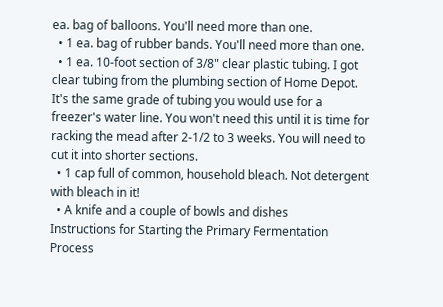ea. bag of balloons. You'll need more than one.
  • 1 ea. bag of rubber bands. You'll need more than one.
  • 1 ea. 10-foot section of 3/8" clear plastic tubing. I got clear tubing from the plumbing section of Home Depot. It's the same grade of tubing you would use for a freezer's water line. You won't need this until it is time for racking the mead after 2-1/2 to 3 weeks. You will need to cut it into shorter sections.
  • 1 cap full of common, household bleach. Not detergent with bleach in it!
  • A knife and a couple of bowls and dishes
Instructions for Starting the Primary Fermentation Process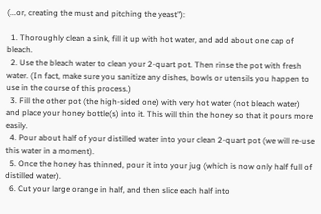(...or, creating the must and pitching the yeast"):

  1. Thoroughly clean a sink, fill it up with hot water, and add about one cap of bleach.
  2. Use the bleach water to clean your 2-quart pot. Then rinse the pot with fresh water. (In fact, make sure you sanitize any dishes, bowls or utensils you happen to use in the course of this process.)
  3. Fill the other pot (the high-sided one) with very hot water (not bleach water) and place your honey bottle(s) into it. This will thin the honey so that it pours more easily.
  4. Pour about half of your distilled water into your clean 2-quart pot (we will re-use this water in a moment).
  5. Once the honey has thinned, pour it into your jug (which is now only half full of distilled water).
  6. Cut your large orange in half, and then slice each half into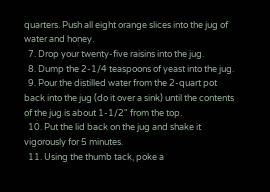quarters. Push all eight orange slices into the jug of water and honey.
  7. Drop your twenty-five raisins into the jug.
  8. Dump the 2-1/4 teaspoons of yeast into the jug.
  9. Pour the distilled water from the 2-quart pot back into the jug (do it over a sink) until the contents of the jug is about 1-1/2" from the top.
  10. Put the lid back on the jug and shake it vigorously for 5 minutes.
  11. Using the thumb tack, poke a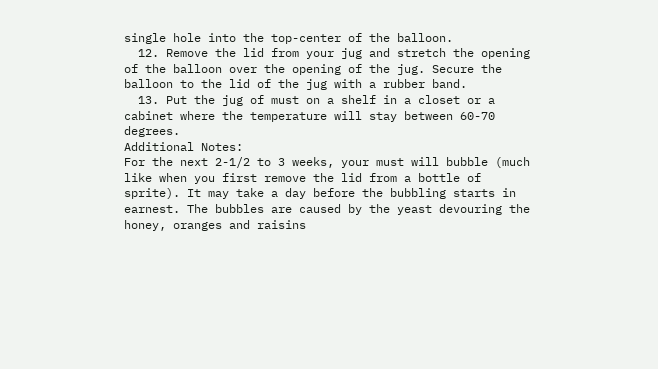single hole into the top-center of the balloon.
  12. Remove the lid from your jug and stretch the opening of the balloon over the opening of the jug. Secure the balloon to the lid of the jug with a rubber band.
  13. Put the jug of must on a shelf in a closet or a cabinet where the temperature will stay between 60-70 degrees.
Additional Notes:
For the next 2-1/2 to 3 weeks, your must will bubble (much like when you first remove the lid from a bottle of sprite). It may take a day before the bubbling starts in earnest. The bubbles are caused by the yeast devouring the honey, oranges and raisins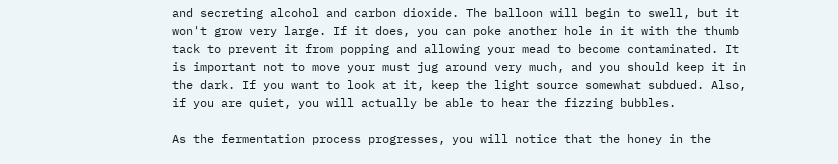and secreting alcohol and carbon dioxide. The balloon will begin to swell, but it won't grow very large. If it does, you can poke another hole in it with the thumb tack to prevent it from popping and allowing your mead to become contaminated. It is important not to move your must jug around very much, and you should keep it in the dark. If you want to look at it, keep the light source somewhat subdued. Also, if you are quiet, you will actually be able to hear the fizzing bubbles.

As the fermentation process progresses, you will notice that the honey in the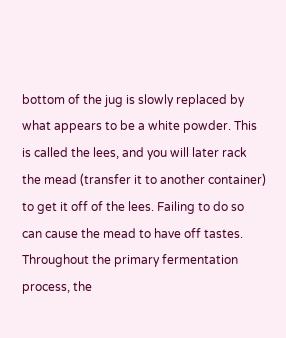bottom of the jug is slowly replaced by what appears to be a white powder. This is called the lees, and you will later rack the mead (transfer it to another container) to get it off of the lees. Failing to do so can cause the mead to have off tastes. Throughout the primary fermentation process, the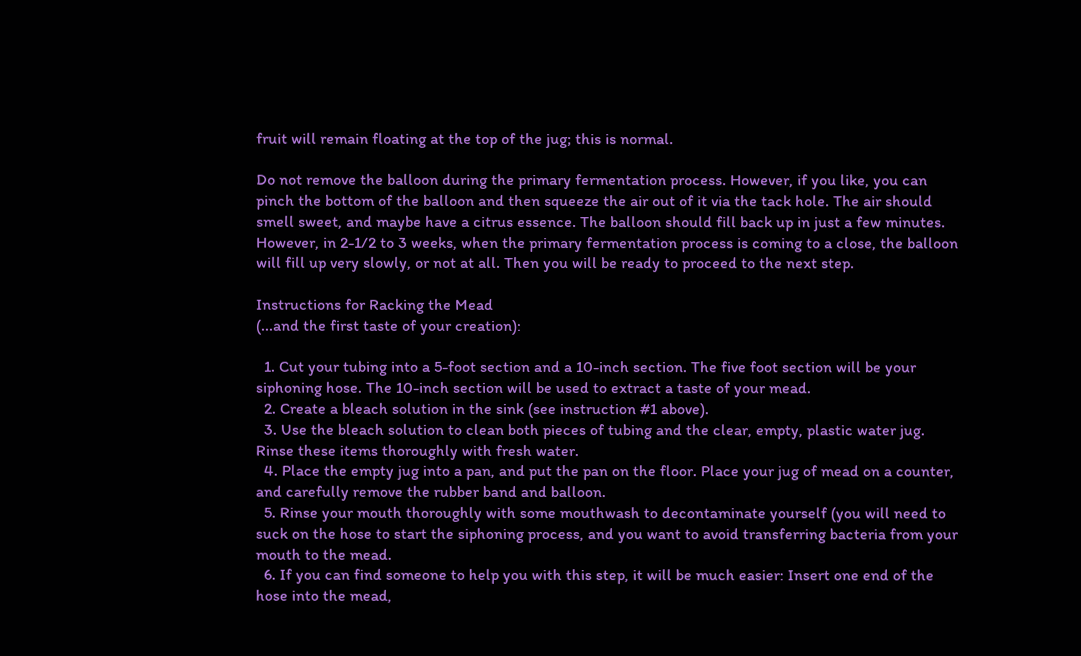fruit will remain floating at the top of the jug; this is normal.

Do not remove the balloon during the primary fermentation process. However, if you like, you can pinch the bottom of the balloon and then squeeze the air out of it via the tack hole. The air should smell sweet, and maybe have a citrus essence. The balloon should fill back up in just a few minutes. However, in 2-1/2 to 3 weeks, when the primary fermentation process is coming to a close, the balloon will fill up very slowly, or not at all. Then you will be ready to proceed to the next step.

Instructions for Racking the Mead
(...and the first taste of your creation):

  1. Cut your tubing into a 5-foot section and a 10-inch section. The five foot section will be your siphoning hose. The 10-inch section will be used to extract a taste of your mead.
  2. Create a bleach solution in the sink (see instruction #1 above).
  3. Use the bleach solution to clean both pieces of tubing and the clear, empty, plastic water jug. Rinse these items thoroughly with fresh water.
  4. Place the empty jug into a pan, and put the pan on the floor. Place your jug of mead on a counter, and carefully remove the rubber band and balloon.
  5. Rinse your mouth thoroughly with some mouthwash to decontaminate yourself (you will need to suck on the hose to start the siphoning process, and you want to avoid transferring bacteria from your mouth to the mead.
  6. If you can find someone to help you with this step, it will be much easier: Insert one end of the hose into the mead,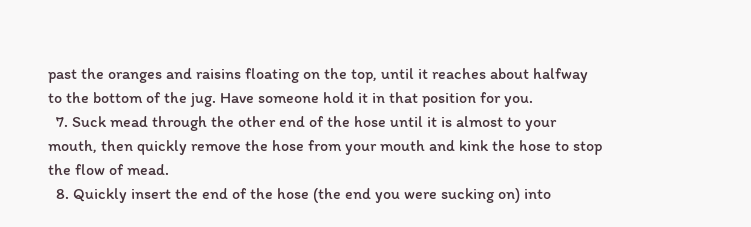past the oranges and raisins floating on the top, until it reaches about halfway to the bottom of the jug. Have someone hold it in that position for you.
  7. Suck mead through the other end of the hose until it is almost to your mouth, then quickly remove the hose from your mouth and kink the hose to stop the flow of mead.
  8. Quickly insert the end of the hose (the end you were sucking on) into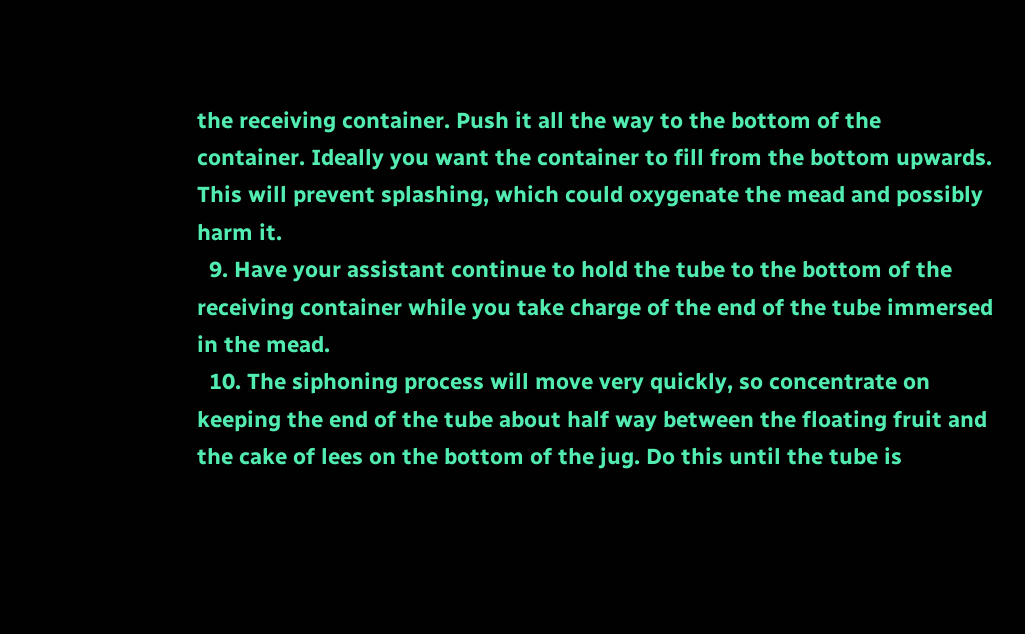the receiving container. Push it all the way to the bottom of the container. Ideally you want the container to fill from the bottom upwards. This will prevent splashing, which could oxygenate the mead and possibly harm it.
  9. Have your assistant continue to hold the tube to the bottom of the receiving container while you take charge of the end of the tube immersed in the mead.
  10. The siphoning process will move very quickly, so concentrate on keeping the end of the tube about half way between the floating fruit and the cake of lees on the bottom of the jug. Do this until the tube is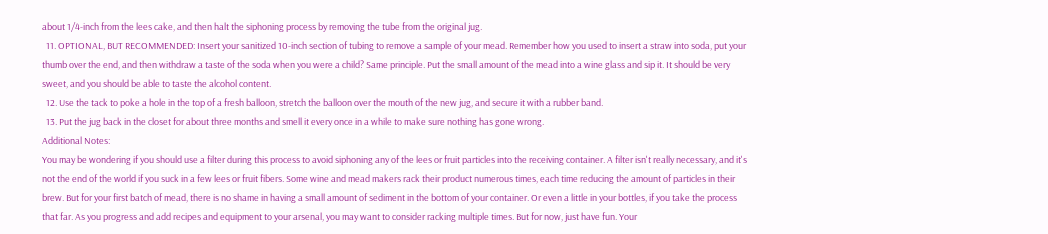about 1/4-inch from the lees cake, and then halt the siphoning process by removing the tube from the original jug.
  11. OPTIONAL, BUT RECOMMENDED: Insert your sanitized 10-inch section of tubing to remove a sample of your mead. Remember how you used to insert a straw into soda, put your thumb over the end, and then withdraw a taste of the soda when you were a child? Same principle. Put the small amount of the mead into a wine glass and sip it. It should be very sweet, and you should be able to taste the alcohol content.
  12. Use the tack to poke a hole in the top of a fresh balloon, stretch the balloon over the mouth of the new jug, and secure it with a rubber band.
  13. Put the jug back in the closet for about three months and smell it every once in a while to make sure nothing has gone wrong.
Additional Notes:
You may be wondering if you should use a filter during this process to avoid siphoning any of the lees or fruit particles into the receiving container. A filter isn't really necessary, and it's not the end of the world if you suck in a few lees or fruit fibers. Some wine and mead makers rack their product numerous times, each time reducing the amount of particles in their brew. But for your first batch of mead, there is no shame in having a small amount of sediment in the bottom of your container. Or even a little in your bottles, if you take the process that far. As you progress and add recipes and equipment to your arsenal, you may want to consider racking multiple times. But for now, just have fun. Your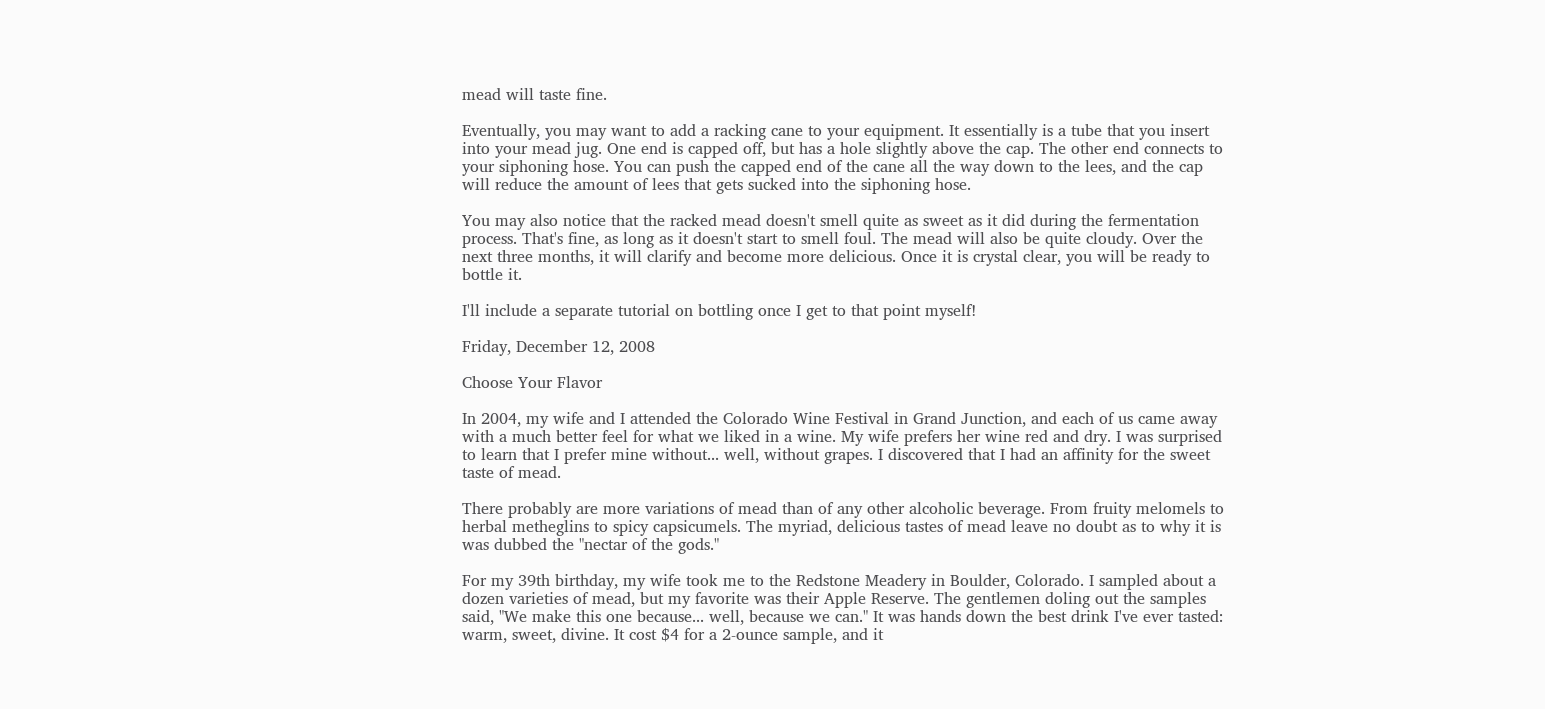mead will taste fine.

Eventually, you may want to add a racking cane to your equipment. It essentially is a tube that you insert into your mead jug. One end is capped off, but has a hole slightly above the cap. The other end connects to your siphoning hose. You can push the capped end of the cane all the way down to the lees, and the cap will reduce the amount of lees that gets sucked into the siphoning hose.

You may also notice that the racked mead doesn't smell quite as sweet as it did during the fermentation process. That's fine, as long as it doesn't start to smell foul. The mead will also be quite cloudy. Over the next three months, it will clarify and become more delicious. Once it is crystal clear, you will be ready to bottle it.

I'll include a separate tutorial on bottling once I get to that point myself!

Friday, December 12, 2008

Choose Your Flavor

In 2004, my wife and I attended the Colorado Wine Festival in Grand Junction, and each of us came away with a much better feel for what we liked in a wine. My wife prefers her wine red and dry. I was surprised to learn that I prefer mine without... well, without grapes. I discovered that I had an affinity for the sweet taste of mead.

There probably are more variations of mead than of any other alcoholic beverage. From fruity melomels to herbal metheglins to spicy capsicumels. The myriad, delicious tastes of mead leave no doubt as to why it is was dubbed the "nectar of the gods."

For my 39th birthday, my wife took me to the Redstone Meadery in Boulder, Colorado. I sampled about a dozen varieties of mead, but my favorite was their Apple Reserve. The gentlemen doling out the samples said, "We make this one because... well, because we can." It was hands down the best drink I've ever tasted: warm, sweet, divine. It cost $4 for a 2-ounce sample, and it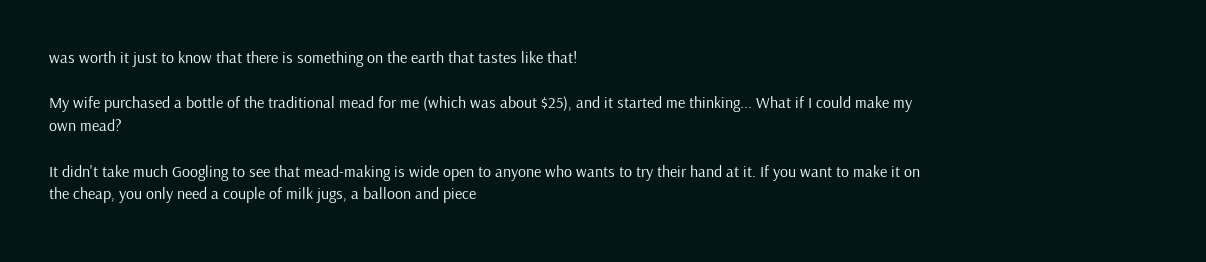was worth it just to know that there is something on the earth that tastes like that!

My wife purchased a bottle of the traditional mead for me (which was about $25), and it started me thinking... What if I could make my own mead?

It didn't take much Googling to see that mead-making is wide open to anyone who wants to try their hand at it. If you want to make it on the cheap, you only need a couple of milk jugs, a balloon and piece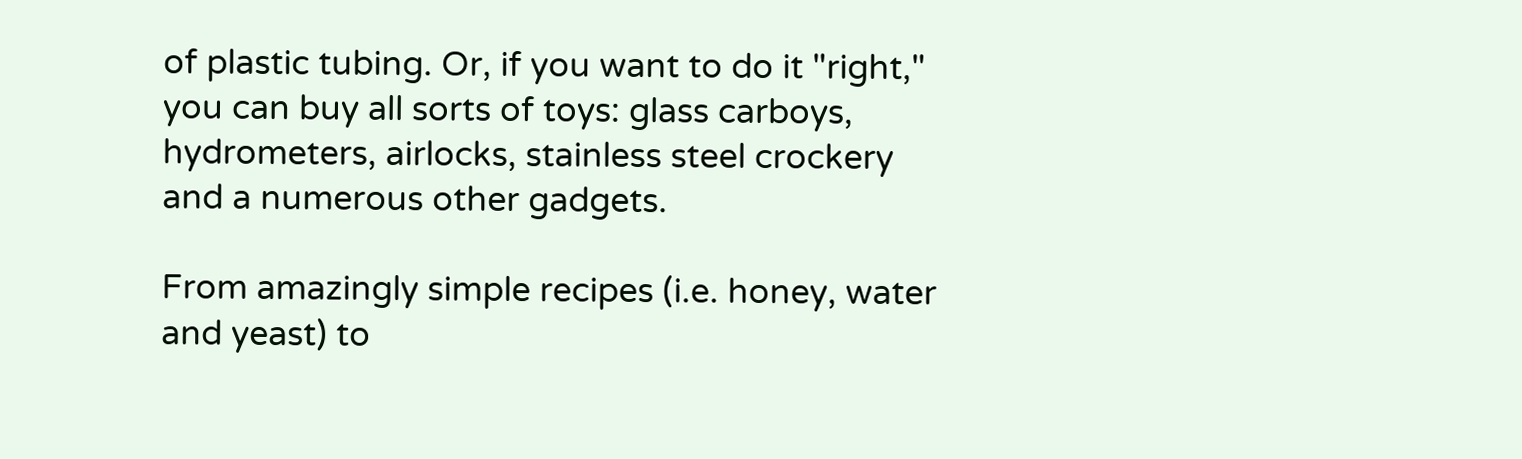of plastic tubing. Or, if you want to do it "right," you can buy all sorts of toys: glass carboys, hydrometers, airlocks, stainless steel crockery and a numerous other gadgets.

From amazingly simple recipes (i.e. honey, water and yeast) to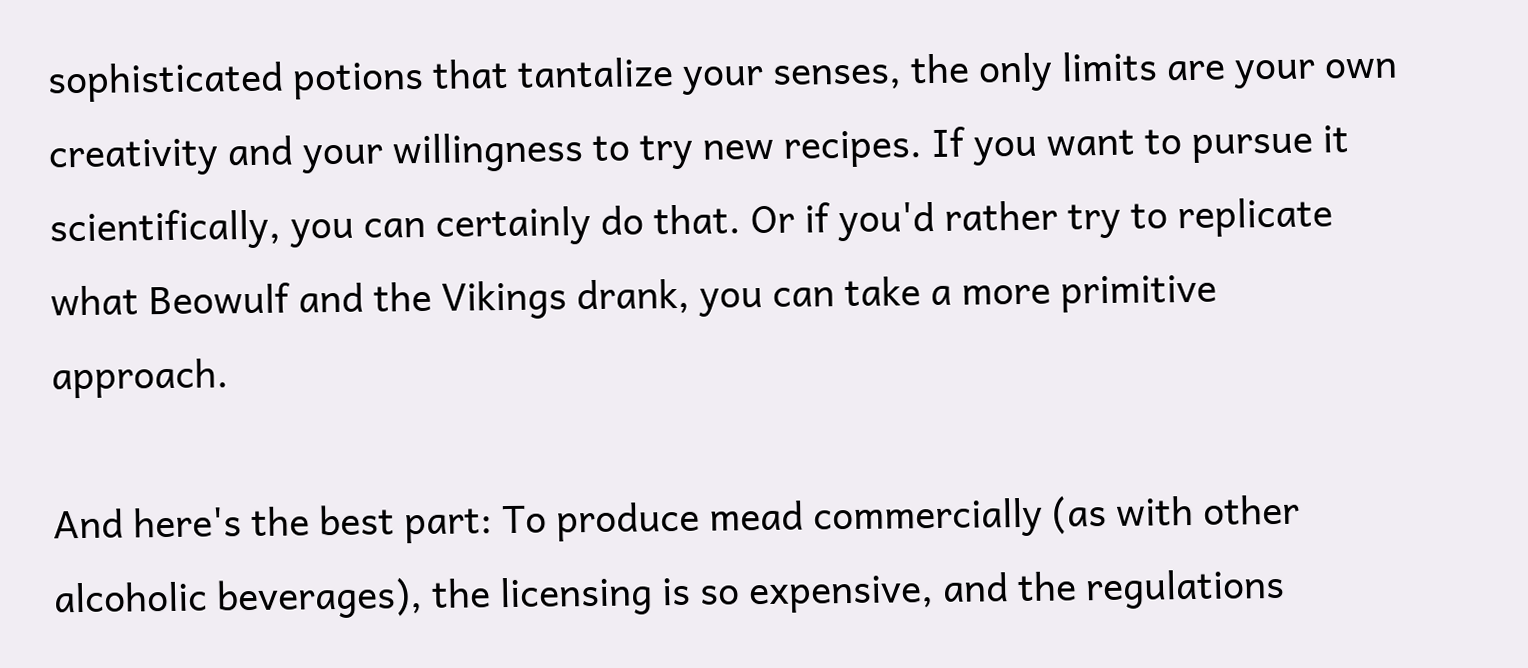sophisticated potions that tantalize your senses, the only limits are your own creativity and your willingness to try new recipes. If you want to pursue it scientifically, you can certainly do that. Or if you'd rather try to replicate what Beowulf and the Vikings drank, you can take a more primitive approach.

And here's the best part: To produce mead commercially (as with other alcoholic beverages), the licensing is so expensive, and the regulations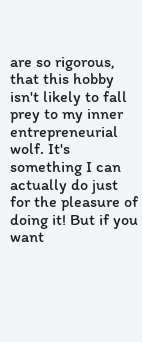are so rigorous, that this hobby isn't likely to fall prey to my inner entrepreneurial wolf. It's something I can actually do just for the pleasure of doing it! But if you want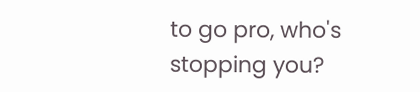to go pro, who's stopping you?